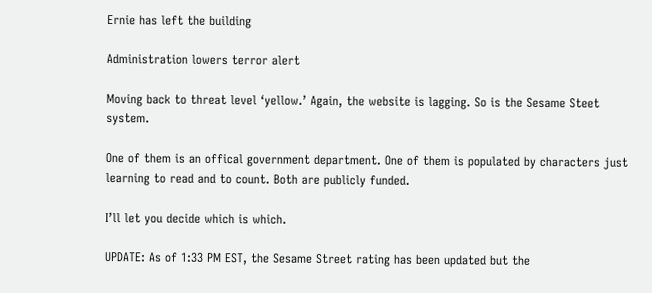Ernie has left the building

Administration lowers terror alert

Moving back to threat level ‘yellow.’ Again, the website is lagging. So is the Sesame Steet system.

One of them is an offical government department. One of them is populated by characters just learning to read and to count. Both are publicly funded.

I’ll let you decide which is which.

UPDATE: As of 1:33 PM EST, the Sesame Street rating has been updated but the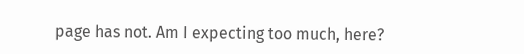page has not. Am I expecting too much, here?